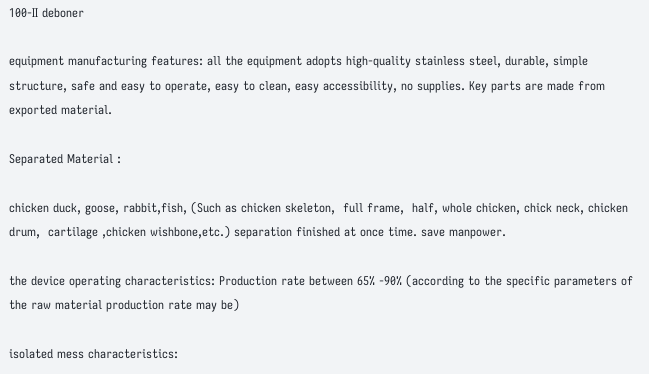100-II deboner

equipment manufacturing features: all the equipment adopts high-quality stainless steel, durable, simple structure, safe and easy to operate, easy to clean, easy accessibility, no supplies. Key parts are made from exported material.

Separated Material :

chicken duck, goose, rabbit,fish, (Such as chicken skeleton,  full frame,  half, whole chicken, chick neck, chicken drum,  cartilage ,chicken wishbone,etc.) separation finished at once time. save manpower.

the device operating characteristics: Production rate between 65% -90% (according to the specific parameters of the raw material production rate may be)

isolated mess characteristics: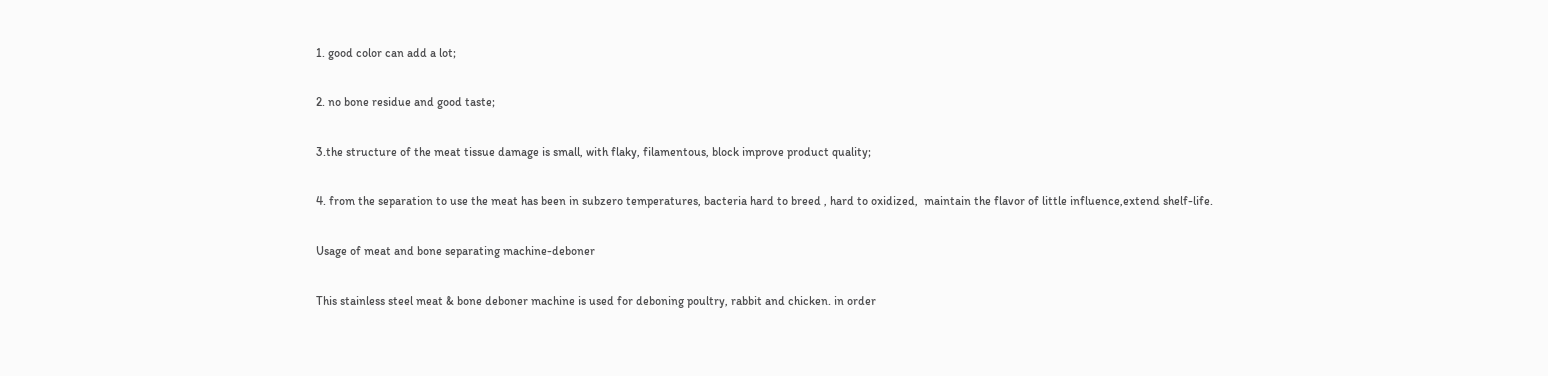1. good color can add a lot;

2. no bone residue and good taste;

3.the structure of the meat tissue damage is small, with flaky, filamentous, block improve product quality;

4. from the separation to use the meat has been in subzero temperatures, bacteria hard to breed , hard to oxidized,  maintain the flavor of little influence,extend shelf-life.

Usage of meat and bone separating machine-deboner

This stainless steel meat & bone deboner machine is used for deboning poultry, rabbit and chicken. in order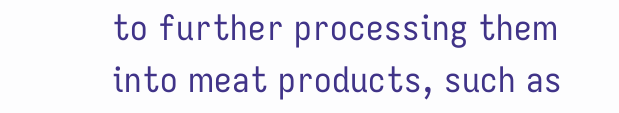to further processing them into meat products, such as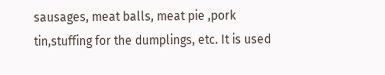sausages, meat balls, meat pie ,pork tin,stuffing for the dumplings, etc. It is used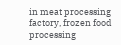in meat processing factory, frozen food processing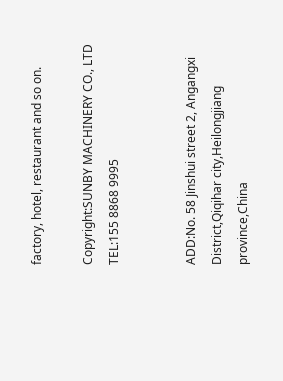factory, hotel, restaurant and so on.

Copyright:SUNBY MACHINERY CO., LTD TEL:155 8868 9995


ADD:No. 58 Jinshui street 2, Angangxi District,Qiqihar city,Heilongjiang province,China